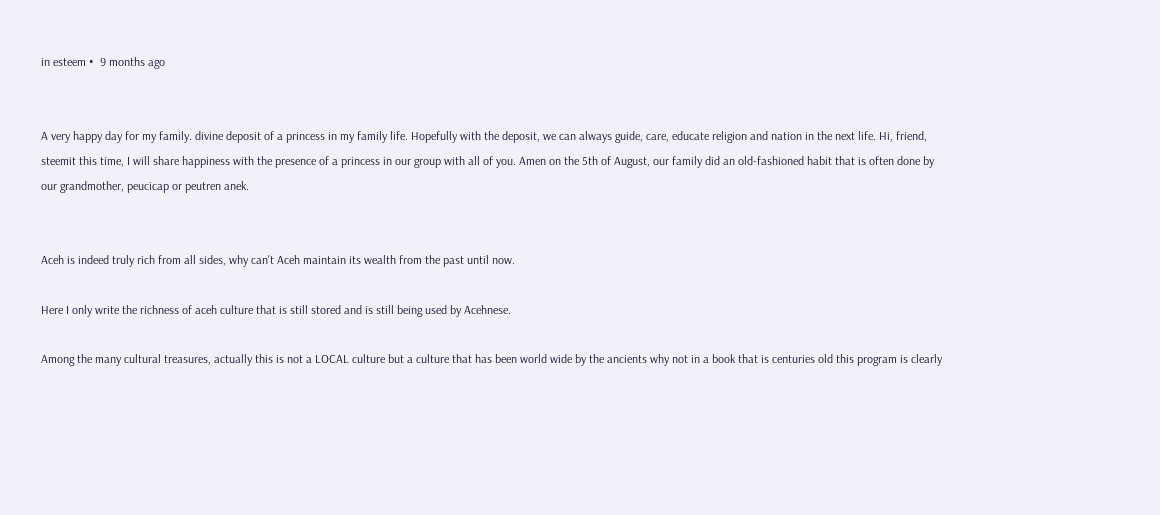in esteem •  9 months ago


A very happy day for my family. divine deposit of a princess in my family life. Hopefully with the deposit, we can always guide, care, educate religion and nation in the next life. Hi, friend, steemit this time, I will share happiness with the presence of a princess in our group with all of you. Amen on the 5th of August, our family did an old-fashioned habit that is often done by our grandmother, peucicap or peutren anek.


Aceh is indeed truly rich from all sides, why can't Aceh maintain its wealth from the past until now.

Here I only write the richness of aceh culture that is still stored and is still being used by Acehnese.

Among the many cultural treasures, actually this is not a LOCAL culture but a culture that has been world wide by the ancients why not in a book that is centuries old this program is clearly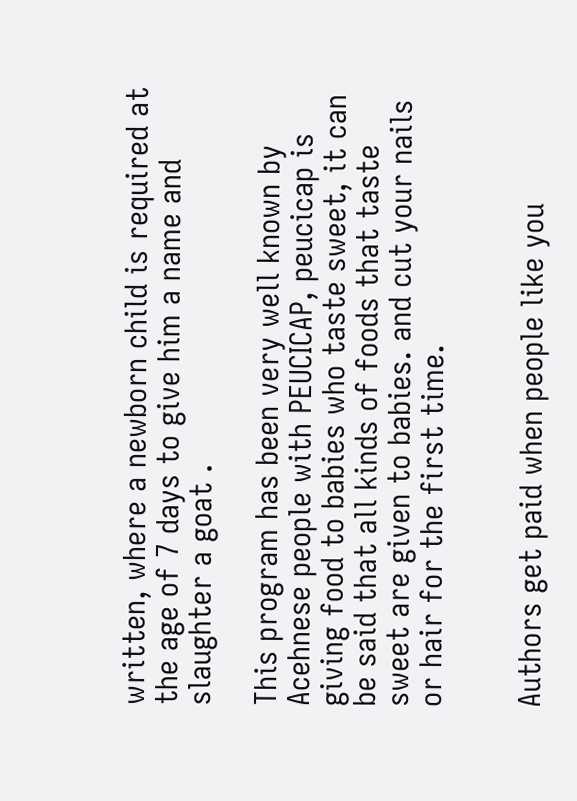written, where a newborn child is required at the age of 7 days to give him a name and slaughter a goat .

This program has been very well known by Acehnese people with PEUCICAP, peucicap is giving food to babies who taste sweet, it can be said that all kinds of foods that taste sweet are given to babies. and cut your nails or hair for the first time.


Authors get paid when people like you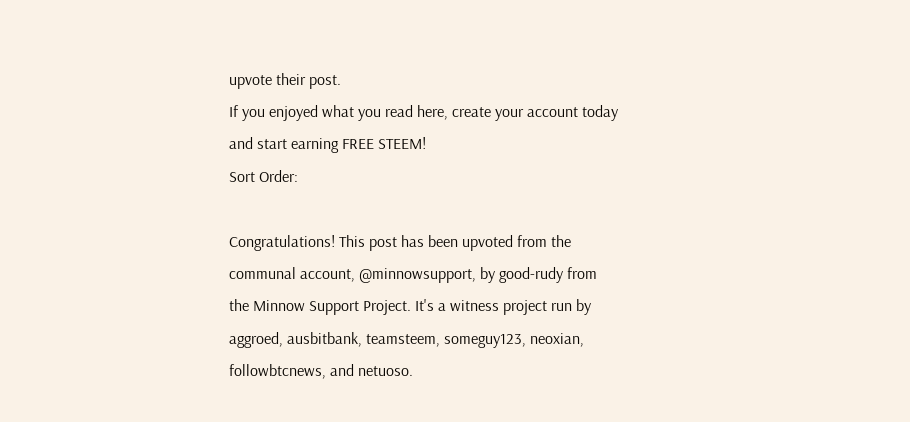upvote their post.
If you enjoyed what you read here, create your account today and start earning FREE STEEM!
Sort Order:

Congratulations! This post has been upvoted from the communal account, @minnowsupport, by good-rudy from the Minnow Support Project. It's a witness project run by aggroed, ausbitbank, teamsteem, someguy123, neoxian, followbtcnews, and netuoso.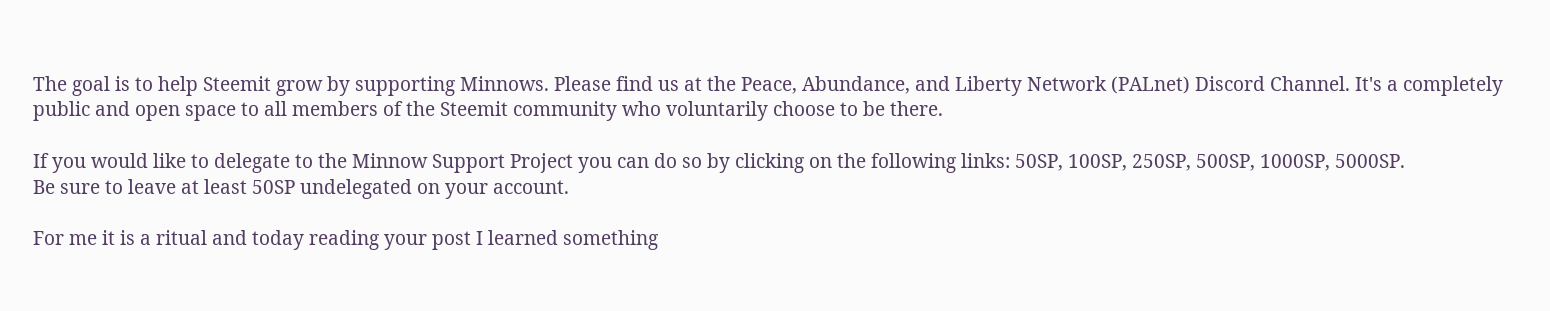The goal is to help Steemit grow by supporting Minnows. Please find us at the Peace, Abundance, and Liberty Network (PALnet) Discord Channel. It's a completely public and open space to all members of the Steemit community who voluntarily choose to be there.

If you would like to delegate to the Minnow Support Project you can do so by clicking on the following links: 50SP, 100SP, 250SP, 500SP, 1000SP, 5000SP.
Be sure to leave at least 50SP undelegated on your account.

For me it is a ritual and today reading your post I learned something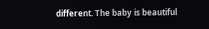different. The baby is beautiful